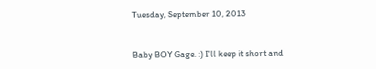Tuesday, September 10, 2013


Baby BOY Gage. :) I'll keep it short and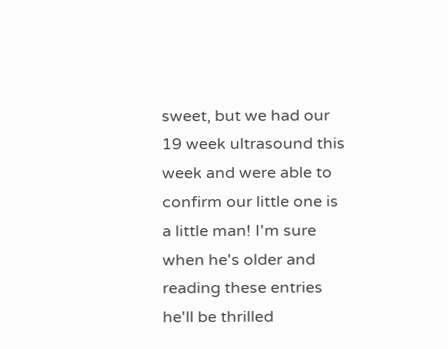sweet, but we had our 19 week ultrasound this week and were able to confirm our little one is a little man! I'm sure when he's older and reading these entries he'll be thrilled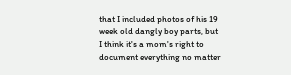that I included photos of his 19 week old dangly boy parts, but I think it's a mom's right to document everything no matter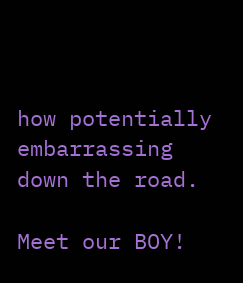how potentially embarrassing down the road.

Meet our BOY!